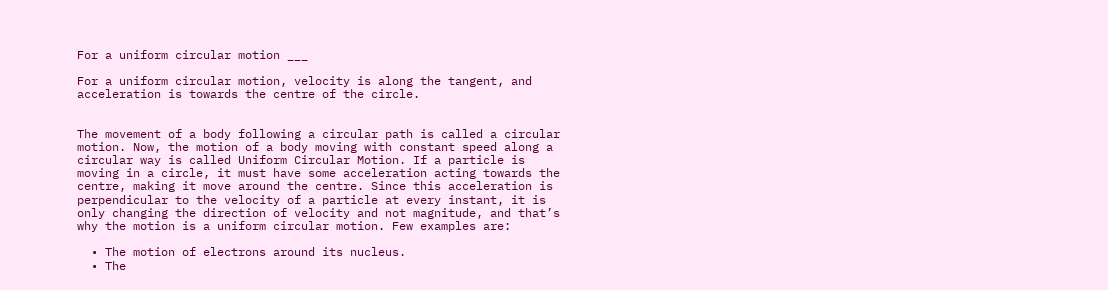For a uniform circular motion ___

For a uniform circular motion, velocity is along the tangent, and acceleration is towards the centre of the circle.


The movement of a body following a circular path is called a circular motion. Now, the motion of a body moving with constant speed along a circular way is called Uniform Circular Motion. If a particle is moving in a circle, it must have some acceleration acting towards the centre, making it move around the centre. Since this acceleration is perpendicular to the velocity of a particle at every instant, it is only changing the direction of velocity and not magnitude, and that’s why the motion is a uniform circular motion. Few examples are:

  • The motion of electrons around its nucleus.
  • The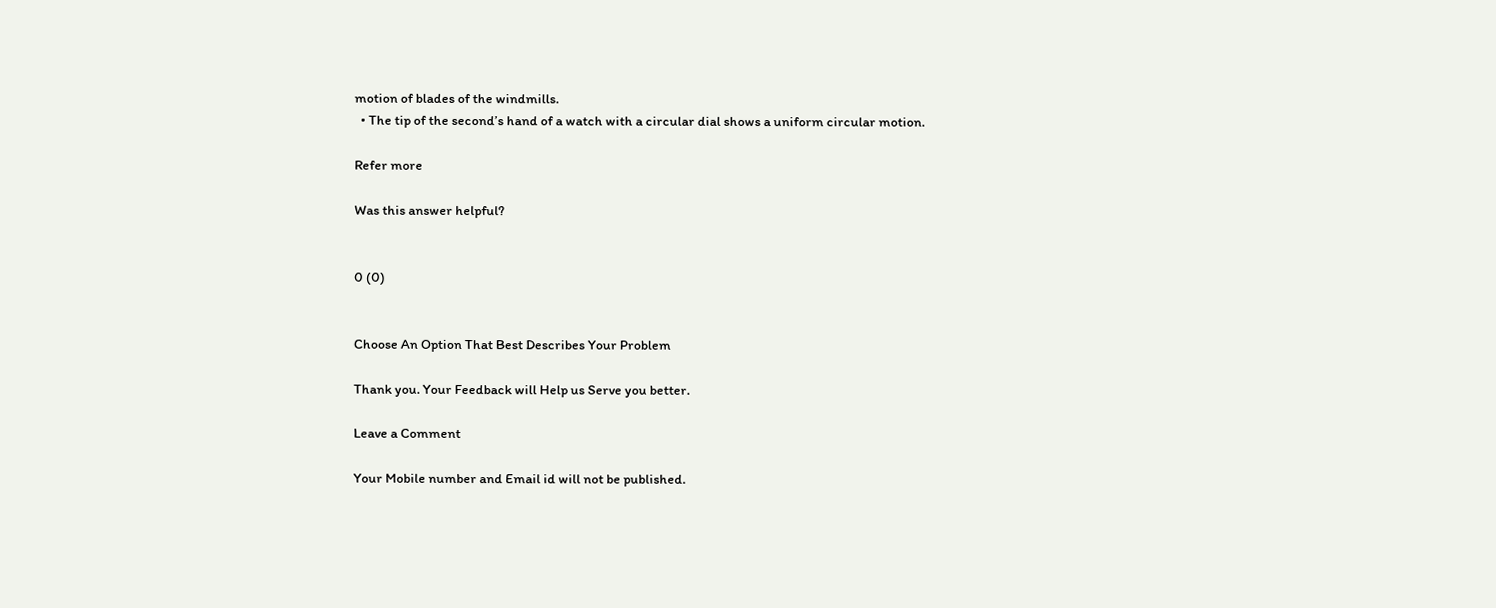motion of blades of the windmills.
  • The tip of the second’s hand of a watch with a circular dial shows a uniform circular motion.

Refer more

Was this answer helpful?


0 (0)


Choose An Option That Best Describes Your Problem

Thank you. Your Feedback will Help us Serve you better.

Leave a Comment

Your Mobile number and Email id will not be published.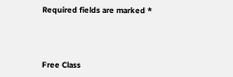Required fields are marked *




Free Class